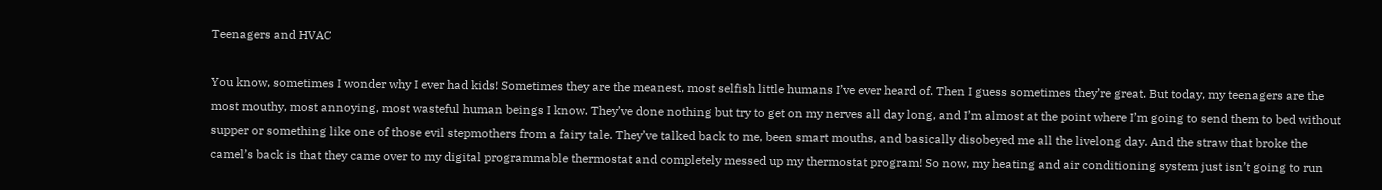Teenagers and HVAC

You know, sometimes I wonder why I ever had kids! Sometimes they are the meanest, most selfish little humans I’ve ever heard of. Then I guess sometimes they’re great. But today, my teenagers are the most mouthy, most annoying, most wasteful human beings I know. They’ve done nothing but try to get on my nerves all day long, and I’m almost at the point where I’m going to send them to bed without supper or something like one of those evil stepmothers from a fairy tale. They’ve talked back to me, been smart mouths, and basically disobeyed me all the livelong day. And the straw that broke the camel’s back is that they came over to my digital programmable thermostat and completely messed up my thermostat program! So now, my heating and air conditioning system just isn’t going to run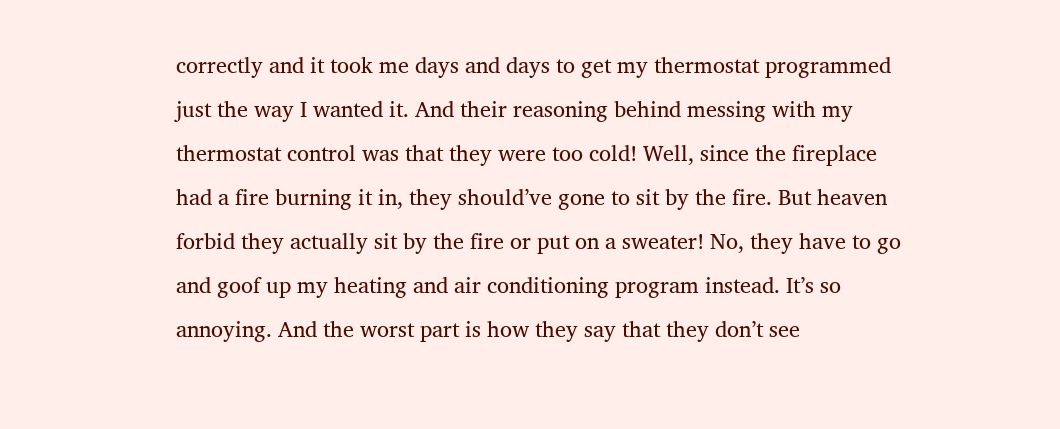correctly and it took me days and days to get my thermostat programmed just the way I wanted it. And their reasoning behind messing with my thermostat control was that they were too cold! Well, since the fireplace had a fire burning it in, they should’ve gone to sit by the fire. But heaven forbid they actually sit by the fire or put on a sweater! No, they have to go and goof up my heating and air conditioning program instead. It’s so annoying. And the worst part is how they say that they don’t see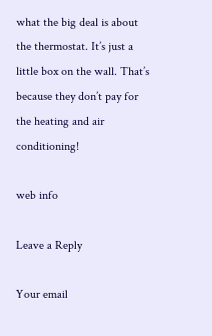what the big deal is about the thermostat. It’s just a little box on the wall. That’s because they don’t pay for the heating and air conditioning!

web info

Leave a Reply

Your email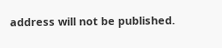address will not be published.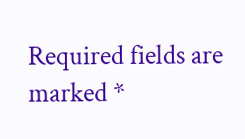Required fields are marked *